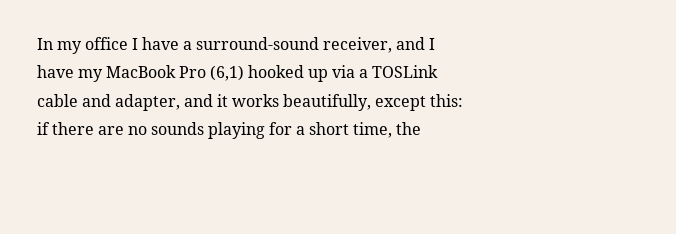In my office I have a surround-sound receiver, and I have my MacBook Pro (6,1) hooked up via a TOSLink cable and adapter, and it works beautifully, except this: if there are no sounds playing for a short time, the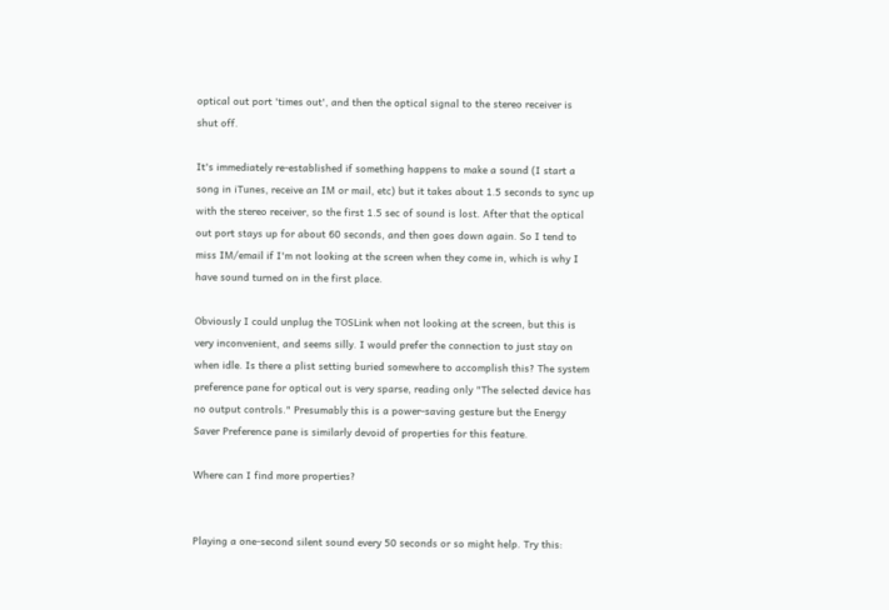optical out port 'times out', and then the optical signal to the stereo receiver is shut off.

It's immediately re-established if something happens to make a sound (I start a song in iTunes, receive an IM or mail, etc) but it takes about 1.5 seconds to sync up with the stereo receiver, so the first 1.5 sec of sound is lost. After that the optical out port stays up for about 60 seconds, and then goes down again. So I tend to miss IM/email if I'm not looking at the screen when they come in, which is why I have sound turned on in the first place.

Obviously I could unplug the TOSLink when not looking at the screen, but this is very inconvenient, and seems silly. I would prefer the connection to just stay on when idle. Is there a plist setting buried somewhere to accomplish this? The system preference pane for optical out is very sparse, reading only "The selected device has no output controls." Presumably this is a power-saving gesture but the Energy Saver Preference pane is similarly devoid of properties for this feature.

Where can I find more properties?


Playing a one-second silent sound every 50 seconds or so might help. Try this: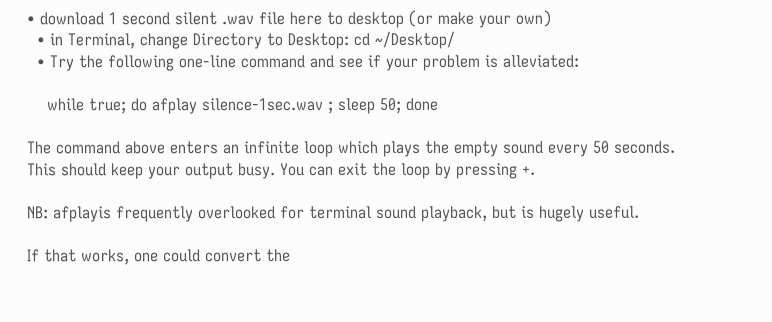• download 1 second silent .wav file here to desktop (or make your own)
  • in Terminal, change Directory to Desktop: cd ~/Desktop/
  • Try the following one-line command and see if your problem is alleviated:

    while true; do afplay silence-1sec.wav ; sleep 50; done

The command above enters an infinite loop which plays the empty sound every 50 seconds. This should keep your output busy. You can exit the loop by pressing +.

NB: afplayis frequently overlooked for terminal sound playback, but is hugely useful.

If that works, one could convert the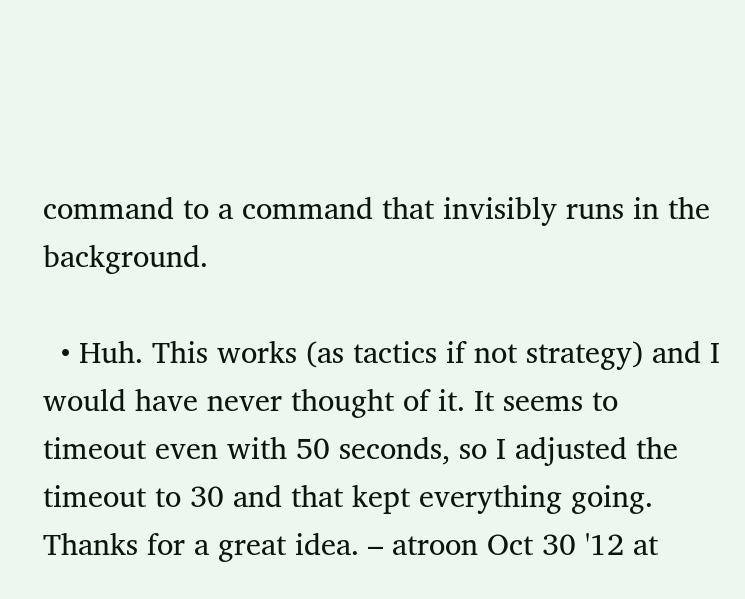command to a command that invisibly runs in the background.

  • Huh. This works (as tactics if not strategy) and I would have never thought of it. It seems to timeout even with 50 seconds, so I adjusted the timeout to 30 and that kept everything going. Thanks for a great idea. – atroon Oct 30 '12 at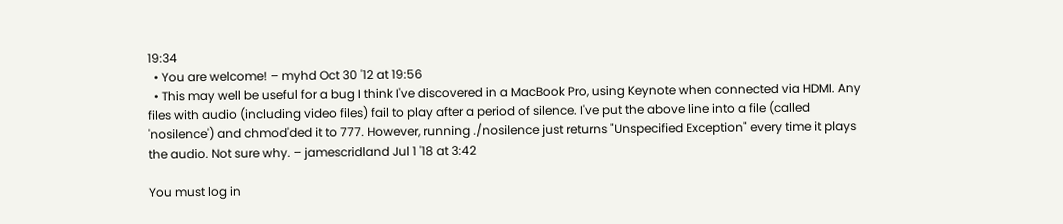19:34
  • You are welcome! – myhd Oct 30 '12 at 19:56
  • This may well be useful for a bug I think I've discovered in a MacBook Pro, using Keynote when connected via HDMI. Any files with audio (including video files) fail to play after a period of silence. I've put the above line into a file (called 'nosilence') and chmod'ded it to 777. However, running ./nosilence just returns "Unspecified Exception" every time it plays the audio. Not sure why. – jamescridland Jul 1 '18 at 3:42

You must log in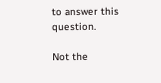to answer this question.

Not the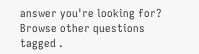answer you're looking for? Browse other questions tagged .